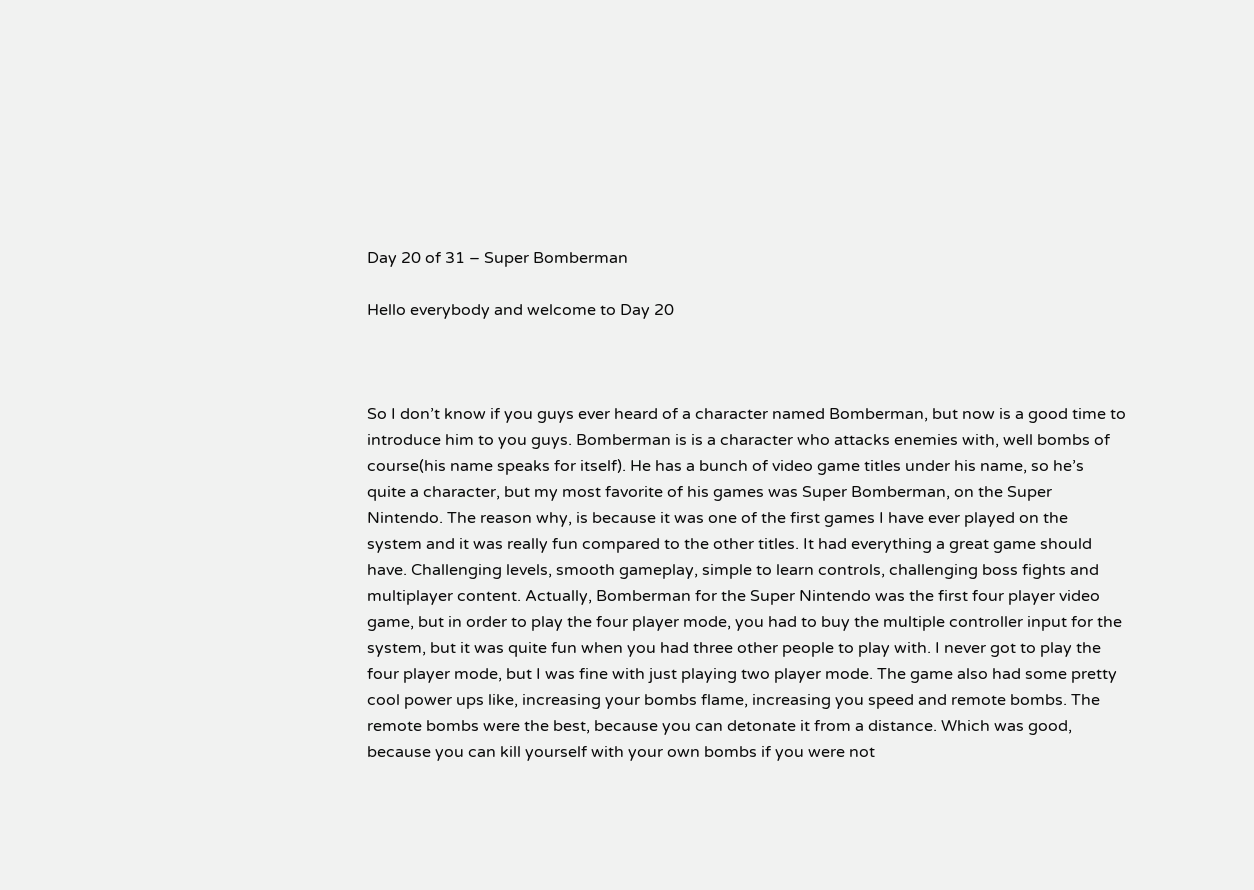Day 20 of 31 – Super Bomberman

Hello everybody and welcome to Day 20



So I don’t know if you guys ever heard of a character named Bomberman, but now is a good time to introduce him to you guys. Bomberman is is a character who attacks enemies with, well bombs of course(his name speaks for itself). He has a bunch of video game titles under his name, so he’s quite a character, but my most favorite of his games was Super Bomberman, on the Super Nintendo. The reason why, is because it was one of the first games I have ever played on the system and it was really fun compared to the other titles. It had everything a great game should have. Challenging levels, smooth gameplay, simple to learn controls, challenging boss fights and multiplayer content. Actually, Bomberman for the Super Nintendo was the first four player video game, but in order to play the four player mode, you had to buy the multiple controller input for the system, but it was quite fun when you had three other people to play with. I never got to play the four player mode, but I was fine with just playing two player mode. The game also had some pretty cool power ups like, increasing your bombs flame, increasing you speed and remote bombs. The remote bombs were the best, because you can detonate it from a distance. Which was good, because you can kill yourself with your own bombs if you were not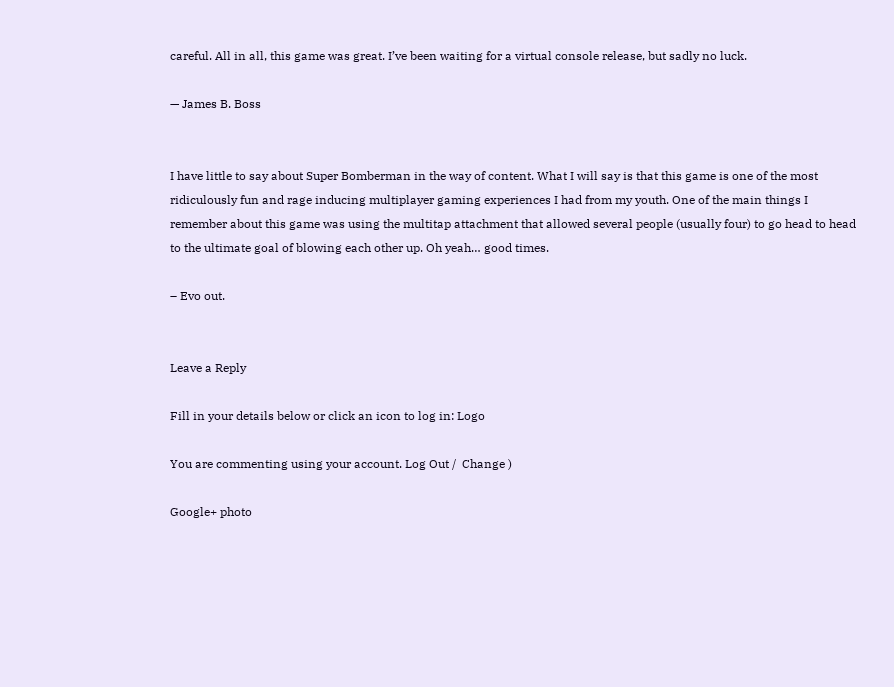careful. All in all, this game was great. I’ve been waiting for a virtual console release, but sadly no luck.

— James B. Boss


I have little to say about Super Bomberman in the way of content. What I will say is that this game is one of the most ridiculously fun and rage inducing multiplayer gaming experiences I had from my youth. One of the main things I remember about this game was using the multitap attachment that allowed several people (usually four) to go head to head to the ultimate goal of blowing each other up. Oh yeah… good times.

– Evo out.


Leave a Reply

Fill in your details below or click an icon to log in: Logo

You are commenting using your account. Log Out /  Change )

Google+ photo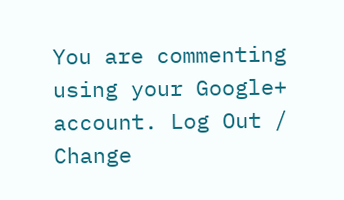You are commenting using your Google+ account. Log Out /  Change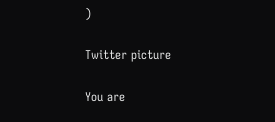)

Twitter picture

You are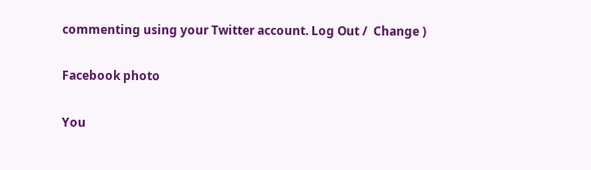commenting using your Twitter account. Log Out /  Change )

Facebook photo

You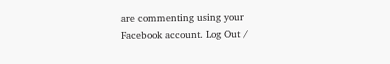are commenting using your Facebook account. Log Out /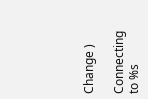Change )

Connecting to %s